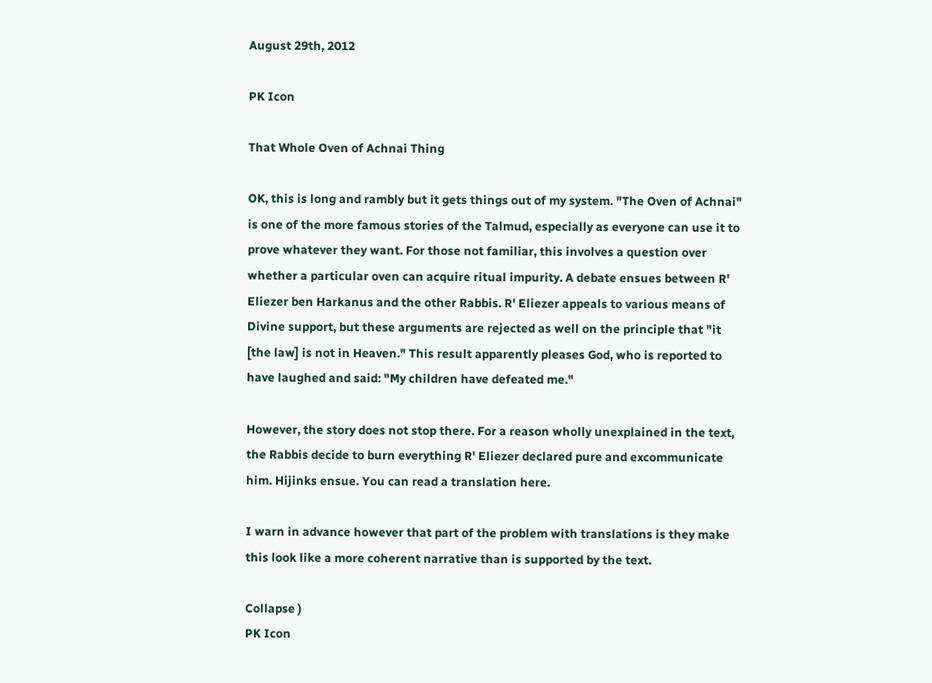August 29th, 2012

PK Icon

That Whole Oven of Achnai Thing

OK, this is long and rambly but it gets things out of my system. "The Oven of Achnai" is one of the more famous stories of the Talmud, especially as everyone can use it to prove whatever they want. For those not familiar, this involves a question over whether a particular oven can acquire ritual impurity. A debate ensues between R' Eliezer ben Harkanus and the other Rabbis. R' Eliezer appeals to various means of Divine support, but these arguments are rejected as well on the principle that "it [the law] is not in Heaven." This result apparently pleases God, who is reported to have laughed and said: "My children have defeated me."

However, the story does not stop there. For a reason wholly unexplained in the text, the Rabbis decide to burn everything R' Eliezer declared pure and excommunicate him. Hijinks ensue. You can read a translation here.

I warn in advance however that part of the problem with translations is they make this look like a more coherent narrative than is supported by the text.

Collapse )
PK Icon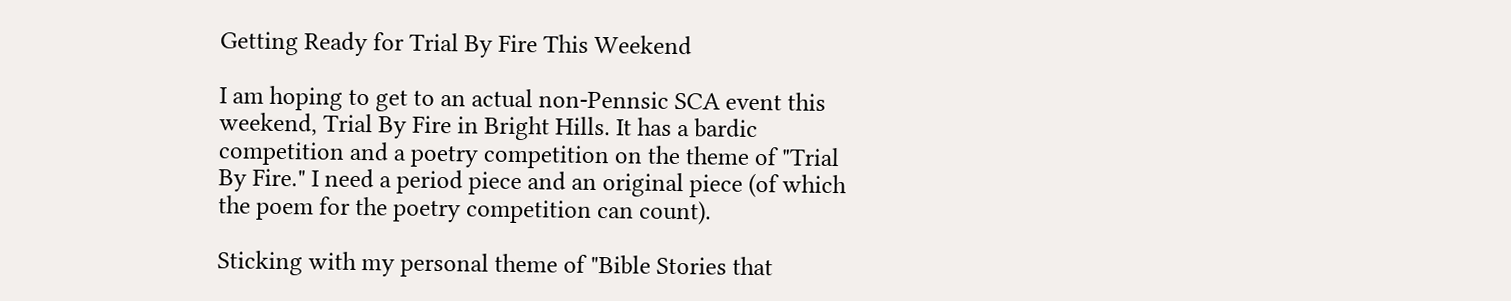Getting Ready for Trial By Fire This Weekend

I am hoping to get to an actual non-Pennsic SCA event this weekend, Trial By Fire in Bright Hills. It has a bardic competition and a poetry competition on the theme of "Trial By Fire." I need a period piece and an original piece (of which the poem for the poetry competition can count).

Sticking with my personal theme of "Bible Stories that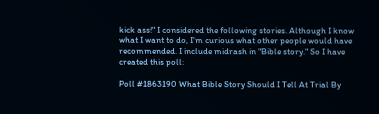kick ass!" I considered the following stories. Although I know what I want to do, I'm curious what other people would have recommended. I include midrash in "Bible story." So I have created this poll:

Poll #1863190 What Bible Story Should I Tell At Trial By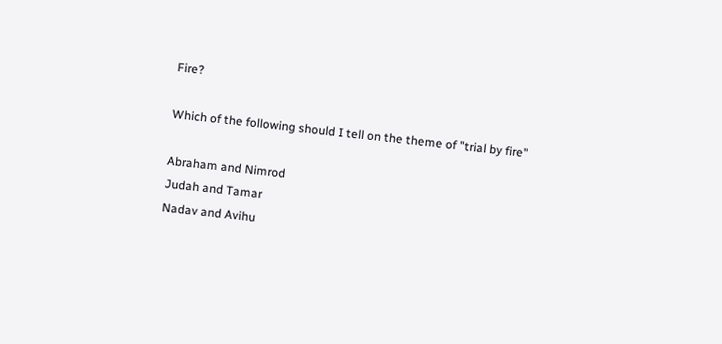Fire?

Which of the following should I tell on the theme of "trial by fire"

Abraham and Nimrod
Judah and Tamar
Nadav and Avihu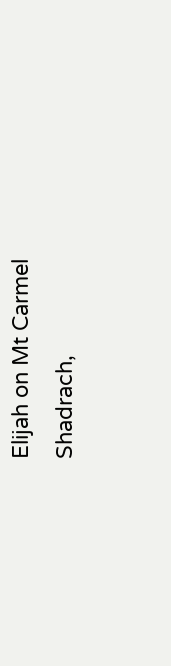Elijah on Mt Carmel
Shadrach,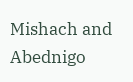Mishach and Abednigo